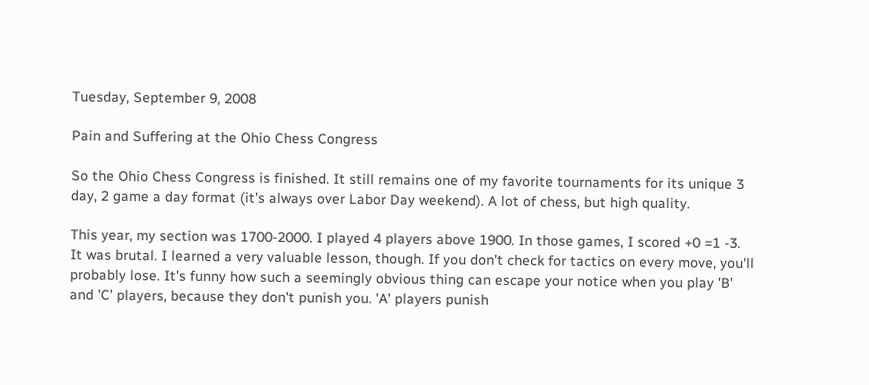Tuesday, September 9, 2008

Pain and Suffering at the Ohio Chess Congress

So the Ohio Chess Congress is finished. It still remains one of my favorite tournaments for its unique 3 day, 2 game a day format (it's always over Labor Day weekend). A lot of chess, but high quality.

This year, my section was 1700-2000. I played 4 players above 1900. In those games, I scored +0 =1 -3. It was brutal. I learned a very valuable lesson, though. If you don't check for tactics on every move, you'll probably lose. It's funny how such a seemingly obvious thing can escape your notice when you play 'B' and 'C' players, because they don't punish you. 'A' players punish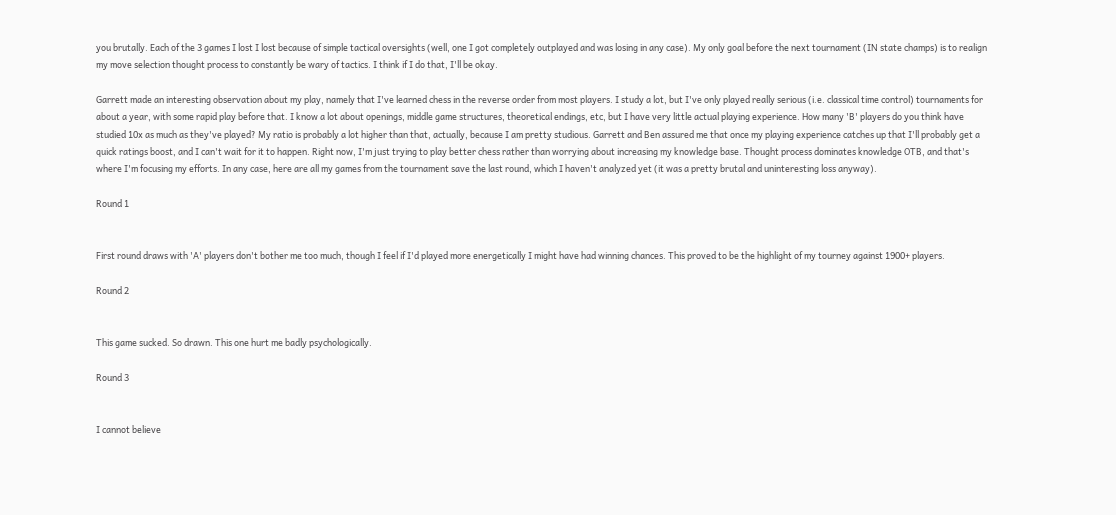you brutally. Each of the 3 games I lost I lost because of simple tactical oversights (well, one I got completely outplayed and was losing in any case). My only goal before the next tournament (IN state champs) is to realign my move selection thought process to constantly be wary of tactics. I think if I do that, I'll be okay.

Garrett made an interesting observation about my play, namely that I've learned chess in the reverse order from most players. I study a lot, but I've only played really serious (i.e. classical time control) tournaments for about a year, with some rapid play before that. I know a lot about openings, middle game structures, theoretical endings, etc, but I have very little actual playing experience. How many 'B' players do you think have studied 10x as much as they've played? My ratio is probably a lot higher than that, actually, because I am pretty studious. Garrett and Ben assured me that once my playing experience catches up that I'll probably get a quick ratings boost, and I can't wait for it to happen. Right now, I'm just trying to play better chess rather than worrying about increasing my knowledge base. Thought process dominates knowledge OTB, and that's where I'm focusing my efforts. In any case, here are all my games from the tournament save the last round, which I haven't analyzed yet (it was a pretty brutal and uninteresting loss anyway).

Round 1


First round draws with 'A' players don't bother me too much, though I feel if I'd played more energetically I might have had winning chances. This proved to be the highlight of my tourney against 1900+ players.

Round 2


This game sucked. So drawn. This one hurt me badly psychologically.

Round 3


I cannot believe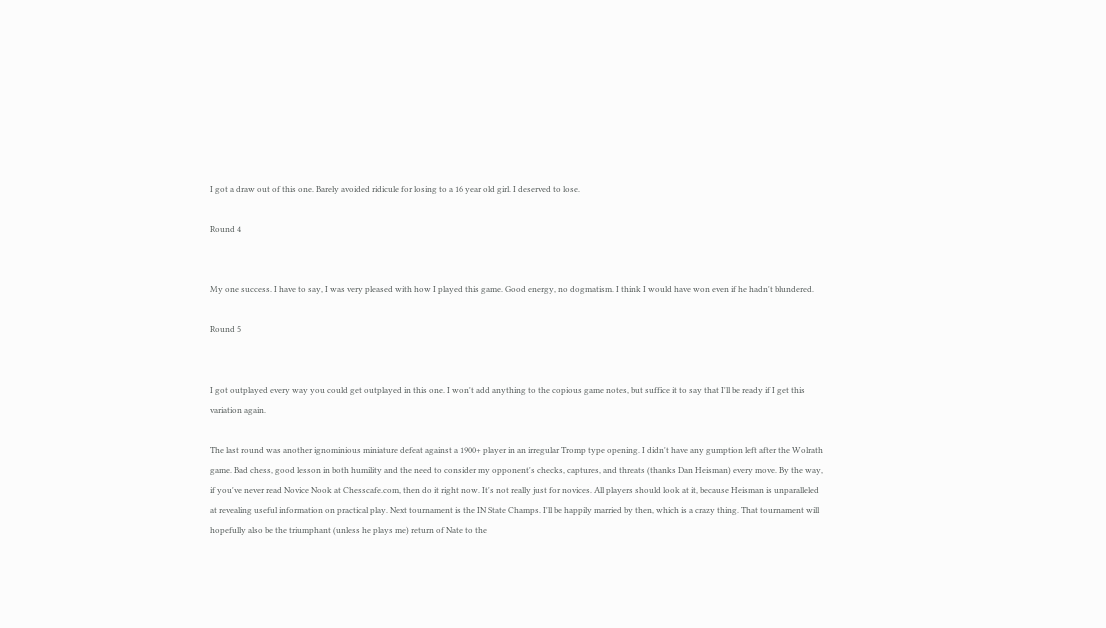I got a draw out of this one. Barely avoided ridicule for losing to a 16 year old girl. I deserved to lose.

Round 4


My one success. I have to say, I was very pleased with how I played this game. Good energy, no dogmatism. I think I would have won even if he hadn't blundered.

Round 5


I got outplayed every way you could get outplayed in this one. I won't add anything to the copious game notes, but suffice it to say that I'll be ready if I get this variation again.

The last round was another ignominious miniature defeat against a 1900+ player in an irregular Tromp type opening. I didn't have any gumption left after the Wolrath game. Bad chess, good lesson in both humility and the need to consider my opponent's checks, captures, and threats (thanks Dan Heisman) every move. By the way, if you've never read Novice Nook at Chesscafe.com, then do it right now. It's not really just for novices. All players should look at it, because Heisman is unparalleled at revealing useful information on practical play. Next tournament is the IN State Champs. I'll be happily married by then, which is a crazy thing. That tournament will hopefully also be the triumphant (unless he plays me) return of Nate to the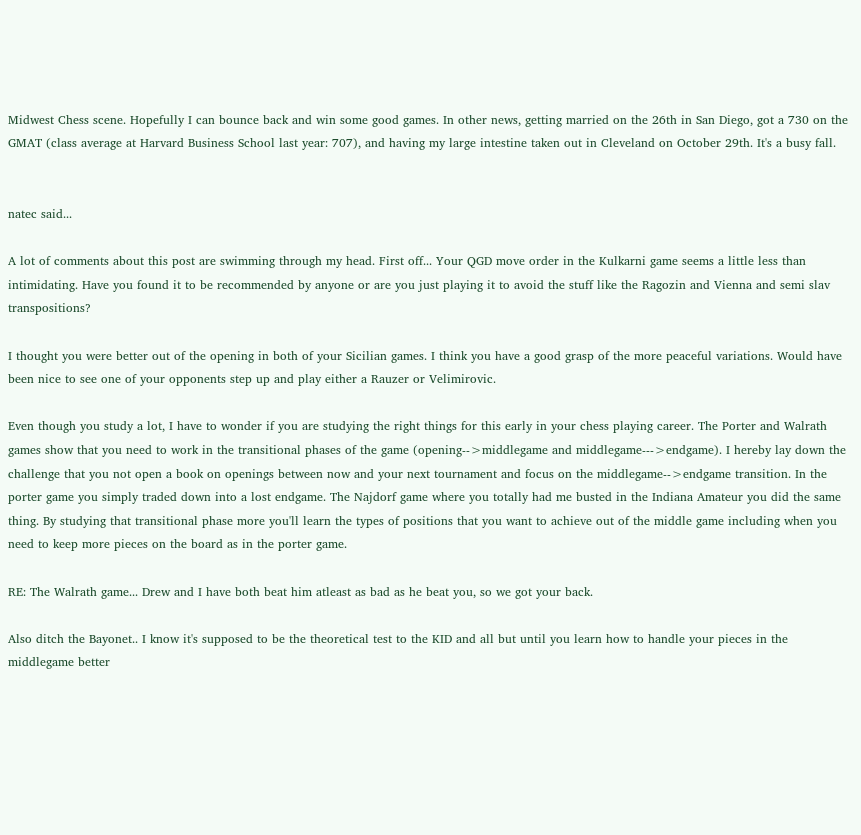Midwest Chess scene. Hopefully I can bounce back and win some good games. In other news, getting married on the 26th in San Diego, got a 730 on the GMAT (class average at Harvard Business School last year: 707), and having my large intestine taken out in Cleveland on October 29th. It's a busy fall.


natec said...

A lot of comments about this post are swimming through my head. First off... Your QGD move order in the Kulkarni game seems a little less than intimidating. Have you found it to be recommended by anyone or are you just playing it to avoid the stuff like the Ragozin and Vienna and semi slav transpositions?

I thought you were better out of the opening in both of your Sicilian games. I think you have a good grasp of the more peaceful variations. Would have been nice to see one of your opponents step up and play either a Rauzer or Velimirovic.

Even though you study a lot, I have to wonder if you are studying the right things for this early in your chess playing career. The Porter and Walrath games show that you need to work in the transitional phases of the game (opening-->middlegame and middlegame--->endgame). I hereby lay down the challenge that you not open a book on openings between now and your next tournament and focus on the middlegame-->endgame transition. In the porter game you simply traded down into a lost endgame. The Najdorf game where you totally had me busted in the Indiana Amateur you did the same thing. By studying that transitional phase more you'll learn the types of positions that you want to achieve out of the middle game including when you need to keep more pieces on the board as in the porter game.

RE: The Walrath game... Drew and I have both beat him atleast as bad as he beat you, so we got your back.

Also ditch the Bayonet.. I know it's supposed to be the theoretical test to the KID and all but until you learn how to handle your pieces in the middlegame better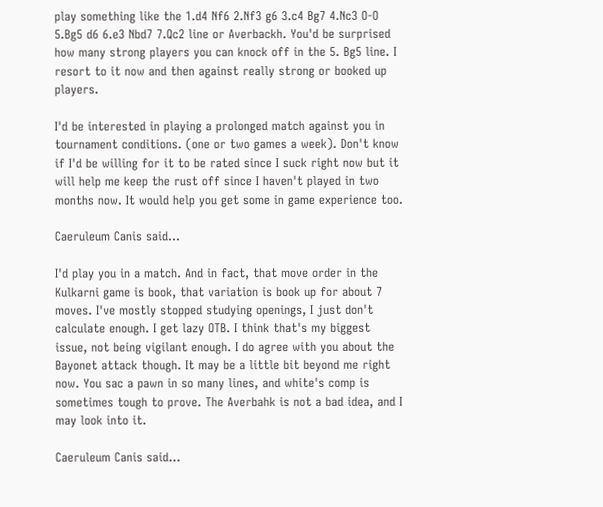play something like the 1.d4 Nf6 2.Nf3 g6 3.c4 Bg7 4.Nc3 O-O 5.Bg5 d6 6.e3 Nbd7 7.Qc2 line or Averbackh. You'd be surprised how many strong players you can knock off in the 5. Bg5 line. I resort to it now and then against really strong or booked up players.

I'd be interested in playing a prolonged match against you in tournament conditions. (one or two games a week). Don't know if I'd be willing for it to be rated since I suck right now but it will help me keep the rust off since I haven't played in two months now. It would help you get some in game experience too.

Caeruleum Canis said...

I'd play you in a match. And in fact, that move order in the Kulkarni game is book, that variation is book up for about 7 moves. I've mostly stopped studying openings, I just don't calculate enough. I get lazy OTB. I think that's my biggest issue, not being vigilant enough. I do agree with you about the Bayonet attack though. It may be a little bit beyond me right now. You sac a pawn in so many lines, and white's comp is sometimes tough to prove. The Averbahk is not a bad idea, and I may look into it.

Caeruleum Canis said...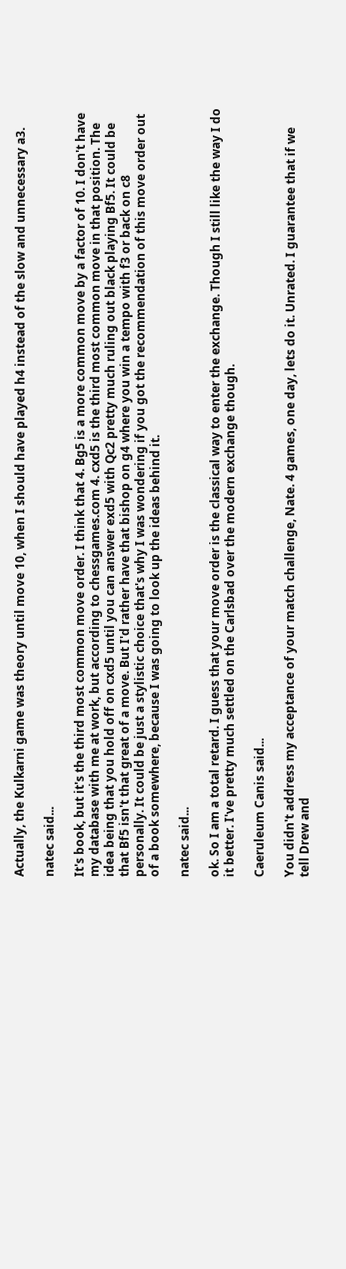Actually, the Kulkarni game was theory until move 10, when I should have played h4 instead of the slow and unnecessary a3.

natec said...

It's book, but it's the third most common move order. I think that 4. Bg5 is a more common move by a factor of 10. I don't have my database with me at work, but according to chessgames.com 4. cxd5 is the third most common move in that position. The idea being that you hold off on cxd5 until you can answer exd5 with Qc2 pretty much ruling out black playing Bf5. It could be that Bf5 isn't that great of a move. But I'd rather have that bishop on g4 where you win a tempo with f3 or back on c8 personally. It could be just a stylistic choice that's why I was wondering if you got the recommendation of this move order out of a book somewhere, because I was going to look up the ideas behind it.

natec said...

ok. So I am a total retard. I guess that your move order is the classical way to enter the exchange. Though I still like the way I do it better. I've pretty much settled on the Carlsbad over the modern exchange though.

Caeruleum Canis said...

You didn't address my acceptance of your match challenge, Nate. 4 games, one day, lets do it. Unrated. I guarantee that if we tell Drew and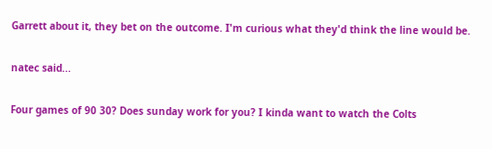Garrett about it, they bet on the outcome. I'm curious what they'd think the line would be.

natec said...

Four games of 90 30? Does sunday work for you? I kinda want to watch the Colts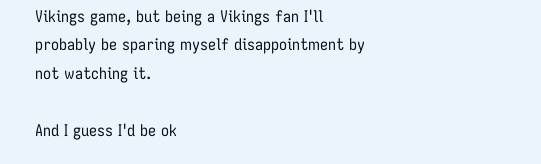Vikings game, but being a Vikings fan I'll probably be sparing myself disappointment by not watching it.

And I guess I'd be ok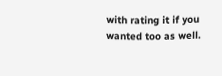with rating it if you wanted too as well.